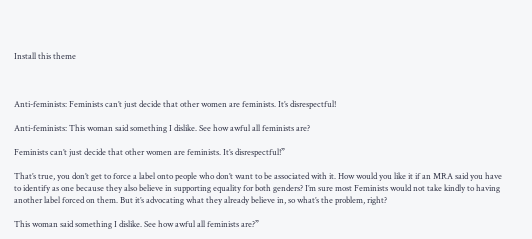Install this theme



Anti-feminists: Feminists can’t just decide that other women are feminists. It’s disrespectful!

Anti-feminists: This woman said something I dislike. See how awful all feminists are?

Feminists can’t just decide that other women are feminists. It’s disrespectful!”

That’s true, you don’t get to force a label onto people who don’t want to be associated with it. How would you like it if an MRA said you have to identify as one because they also believe in supporting equality for both genders? I’m sure most Feminists would not take kindly to having another label forced on them. But it’s advocating what they already believe in, so what’s the problem, right?

This woman said something I dislike. See how awful all feminists are?”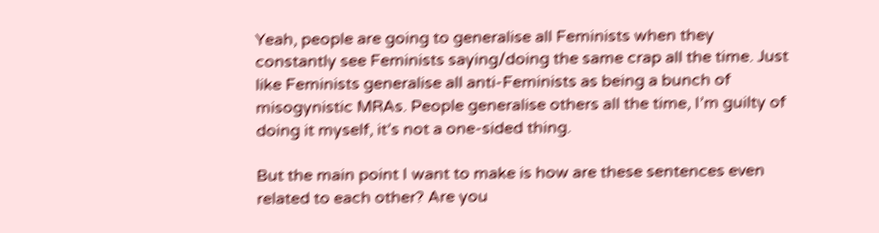Yeah, people are going to generalise all Feminists when they constantly see Feminists saying/doing the same crap all the time. Just like Feminists generalise all anti-Feminists as being a bunch of misogynistic MRAs. People generalise others all the time, I’m guilty of doing it myself, it’s not a one-sided thing.

But the main point I want to make is how are these sentences even related to each other? Are you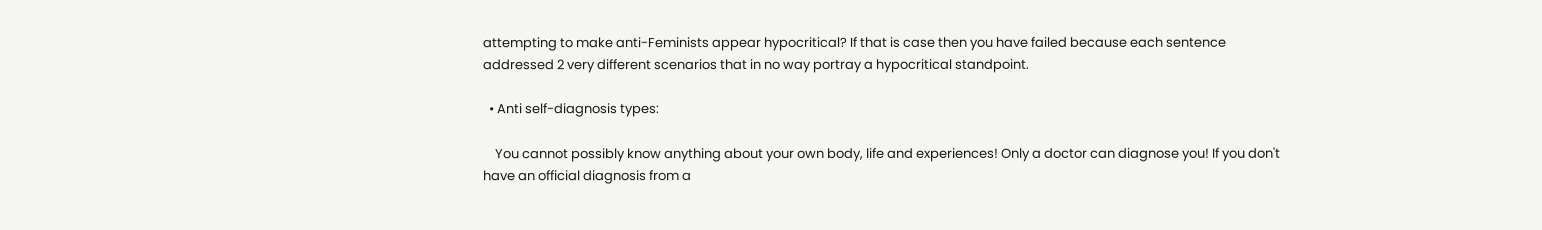attempting to make anti-Feminists appear hypocritical? If that is case then you have failed because each sentence addressed 2 very different scenarios that in no way portray a hypocritical standpoint.

  • Anti self-diagnosis types:

    You cannot possibly know anything about your own body, life and experiences! Only a doctor can diagnose you! If you don't have an official diagnosis from a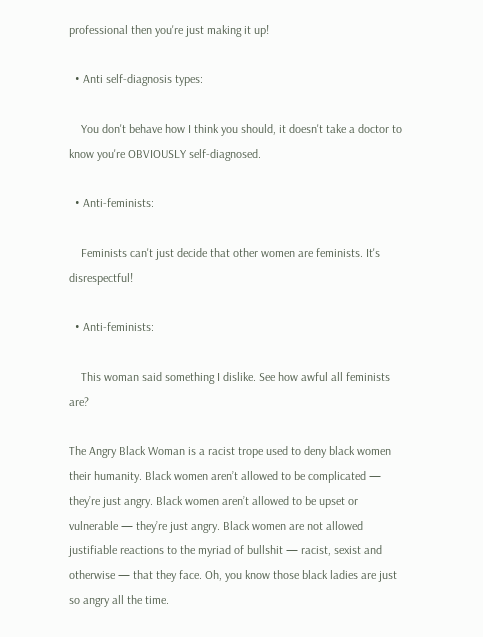professional then you're just making it up!

  • Anti self-diagnosis types:

    You don't behave how I think you should, it doesn't take a doctor to know you're OBVIOUSLY self-diagnosed.

  • Anti-feminists:

    Feminists can't just decide that other women are feminists. It's disrespectful!

  • Anti-feminists:

    This woman said something I dislike. See how awful all feminists are?

The Angry Black Woman is a racist trope used to deny black women their humanity. Black women aren’t allowed to be complicated — they’re just angry. Black women aren’t allowed to be upset or vulnerable — they’re just angry. Black women are not allowed justifiable reactions to the myriad of bullshit — racist, sexist and otherwise — that they face. Oh, you know those black ladies are just so angry all the time.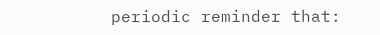periodic reminder that: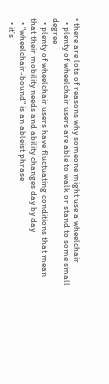• there are lots of reasons why someone might use a wheelchair
  • plenty of wheelchair users are able to walk or stand to some small degree
  • plenty of wheelchair users have fluctuating conditions that mean that their mobility needs and ability changes day by day
  • "wheelchair-bound" is an ableist phrase
  • it’s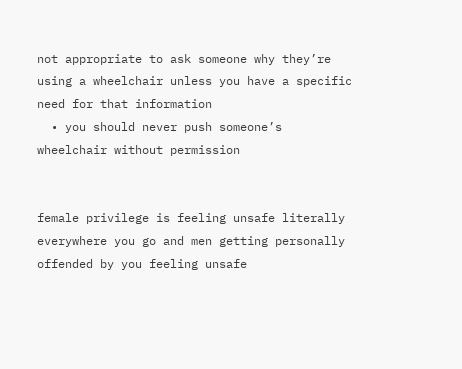not appropriate to ask someone why they’re using a wheelchair unless you have a specific need for that information
  • you should never push someone’s wheelchair without permission


female privilege is feeling unsafe literally everywhere you go and men getting personally offended by you feeling unsafe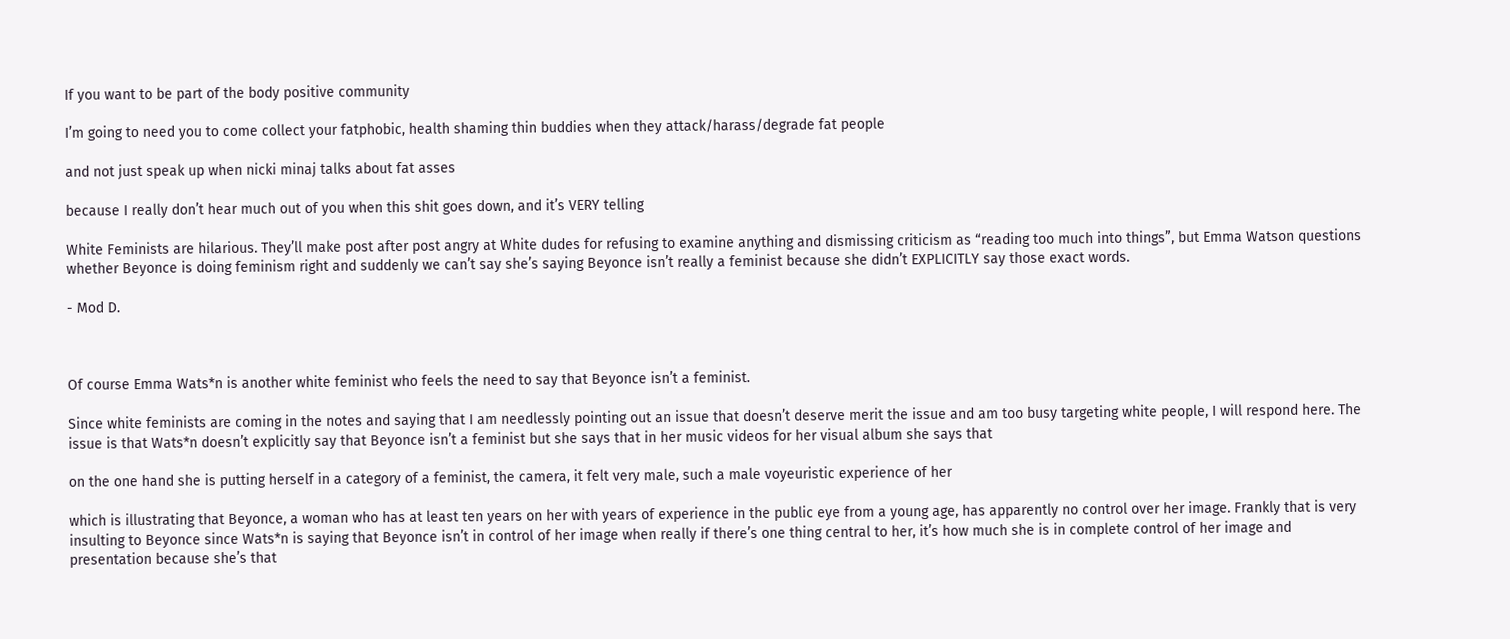If you want to be part of the body positive community

I’m going to need you to come collect your fatphobic, health shaming thin buddies when they attack/harass/degrade fat people

and not just speak up when nicki minaj talks about fat asses

because I really don’t hear much out of you when this shit goes down, and it’s VERY telling

White Feminists are hilarious. They’ll make post after post angry at White dudes for refusing to examine anything and dismissing criticism as “reading too much into things”, but Emma Watson questions whether Beyonce is doing feminism right and suddenly we can’t say she’s saying Beyonce isn’t really a feminist because she didn’t EXPLICITLY say those exact words.

- Mod D.



Of course Emma Wats*n is another white feminist who feels the need to say that Beyonce isn’t a feminist.

Since white feminists are coming in the notes and saying that I am needlessly pointing out an issue that doesn’t deserve merit the issue and am too busy targeting white people, I will respond here. The issue is that Wats*n doesn’t explicitly say that Beyonce isn’t a feminist but she says that in her music videos for her visual album she says that

on the one hand she is putting herself in a category of a feminist, the camera, it felt very male, such a male voyeuristic experience of her

which is illustrating that Beyonce, a woman who has at least ten years on her with years of experience in the public eye from a young age, has apparently no control over her image. Frankly that is very insulting to Beyonce since Wats*n is saying that Beyonce isn’t in control of her image when really if there’s one thing central to her, it’s how much she is in complete control of her image and presentation because she’s that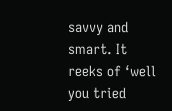savvy and smart. It reeks of ‘well you tried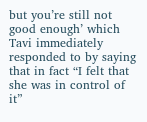but you’re still not good enough’ which Tavi immediately responded to by saying that in fact “I felt that she was in control of it”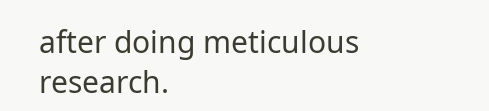after doing meticulous research.